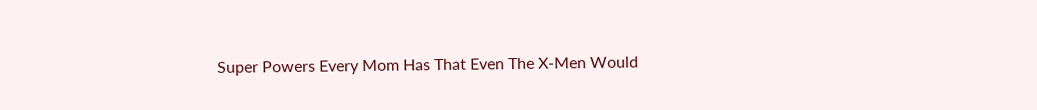Super Powers Every Mom Has That Even The X-Men Would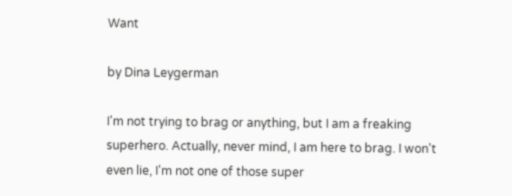Want

by Dina Leygerman

I'm not trying to brag or anything, but I am a freaking superhero. Actually, never mind, I am here to brag. I won't even lie, I'm not one of those super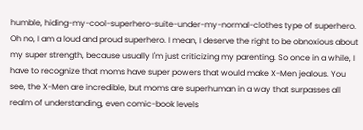humble, hiding-my-cool-superhero-suite-under-my-normal-clothes type of superhero. Oh no, I am a loud and proud superhero. I mean, I deserve the right to be obnoxious about my super strength, because usually I'm just criticizing my parenting. So once in a while, I have to recognize that moms have super powers that would make X-Men jealous. You see, the X-Men are incredible, but moms are superhuman in a way that surpasses all realm of understanding, even comic-book levels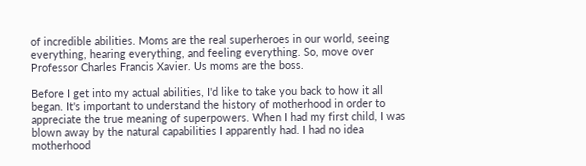of incredible abilities. Moms are the real superheroes in our world, seeing everything, hearing everything, and feeling everything. So, move over Professor Charles Francis Xavier. Us moms are the boss.

Before I get into my actual abilities, I'd like to take you back to how it all began. It's important to understand the history of motherhood in order to appreciate the true meaning of superpowers. When I had my first child, I was blown away by the natural capabilities I apparently had. I had no idea motherhood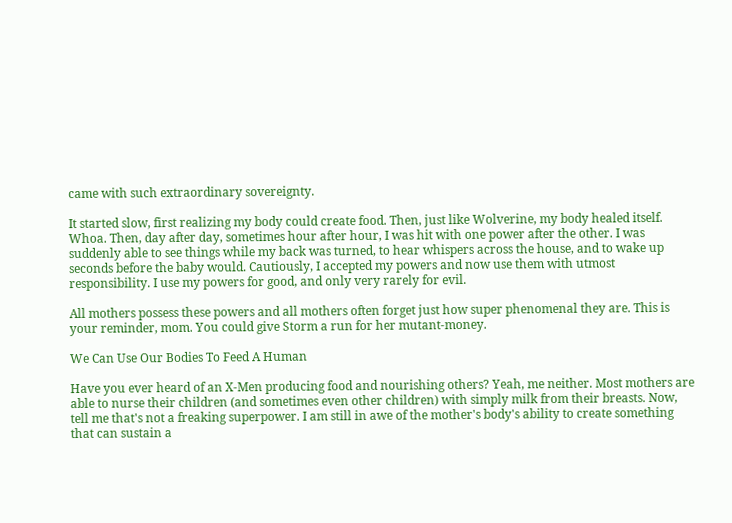came with such extraordinary sovereignty.

It started slow, first realizing my body could create food. Then, just like Wolverine, my body healed itself. Whoa. Then, day after day, sometimes hour after hour, I was hit with one power after the other. I was suddenly able to see things while my back was turned, to hear whispers across the house, and to wake up seconds before the baby would. Cautiously, I accepted my powers and now use them with utmost responsibility. I use my powers for good, and only very rarely for evil.

All mothers possess these powers and all mothers often forget just how super phenomenal they are. This is your reminder, mom. You could give Storm a run for her mutant-money.

We Can Use Our Bodies To Feed A Human

Have you ever heard of an X-Men producing food and nourishing others? Yeah, me neither. Most mothers are able to nurse their children (and sometimes even other children) with simply milk from their breasts. Now, tell me that's not a freaking superpower. I am still in awe of the mother's body's ability to create something that can sustain a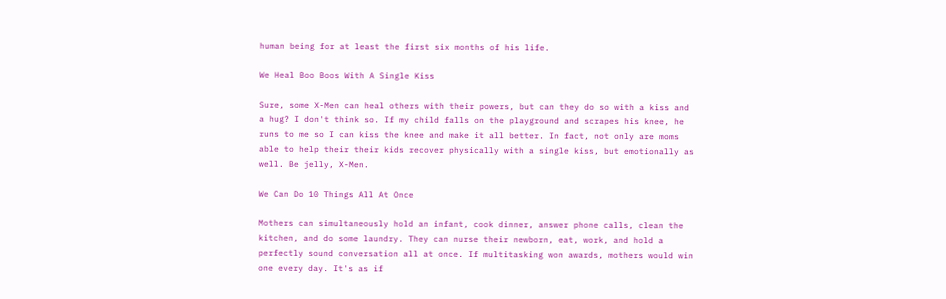human being for at least the first six months of his life.

We Heal Boo Boos With A Single Kiss

Sure, some X-Men can heal others with their powers, but can they do so with a kiss and a hug? I don't think so. If my child falls on the playground and scrapes his knee, he runs to me so I can kiss the knee and make it all better. In fact, not only are moms able to help their their kids recover physically with a single kiss, but emotionally as well. Be jelly, X-Men.

We Can Do 10 Things All At Once

Mothers can simultaneously hold an infant, cook dinner, answer phone calls, clean the kitchen, and do some laundry. They can nurse their newborn, eat, work, and hold a perfectly sound conversation all at once. If multitasking won awards, mothers would win one every day. It's as if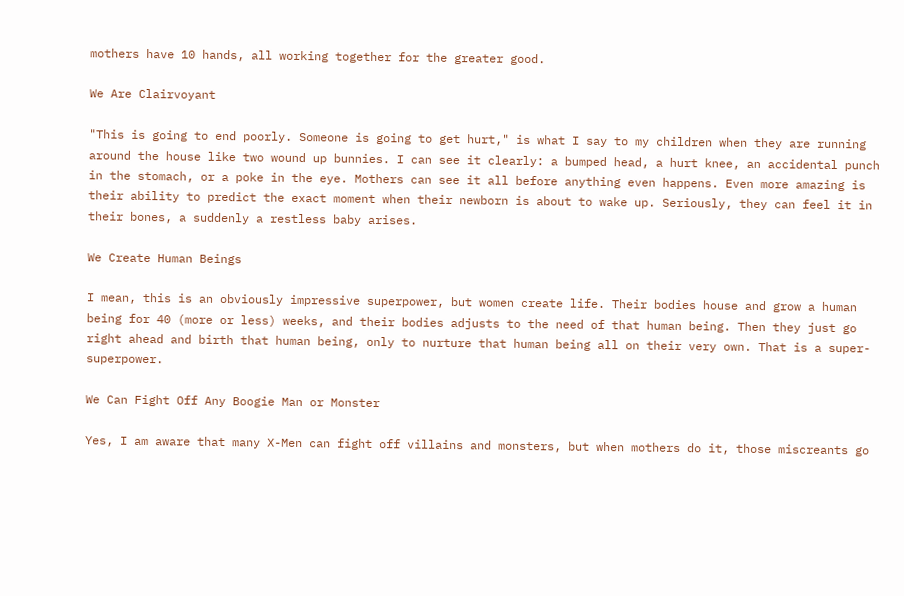mothers have 10 hands, all working together for the greater good.

We Are Clairvoyant

"This is going to end poorly. Someone is going to get hurt," is what I say to my children when they are running around the house like two wound up bunnies. I can see it clearly: a bumped head, a hurt knee, an accidental punch in the stomach, or a poke in the eye. Mothers can see it all before anything even happens. Even more amazing is their ability to predict the exact moment when their newborn is about to wake up. Seriously, they can feel it in their bones, a suddenly a restless baby arises.

We Create Human Beings

I mean, this is an obviously impressive superpower, but women create life. Their bodies house and grow a human being for 40 (more or less) weeks, and their bodies adjusts to the need of that human being. Then they just go right ahead and birth that human being, only to nurture that human being all on their very own. That is a super-superpower.

We Can Fight Off Any Boogie Man or Monster

Yes, I am aware that many X-Men can fight off villains and monsters, but when mothers do it, those miscreants go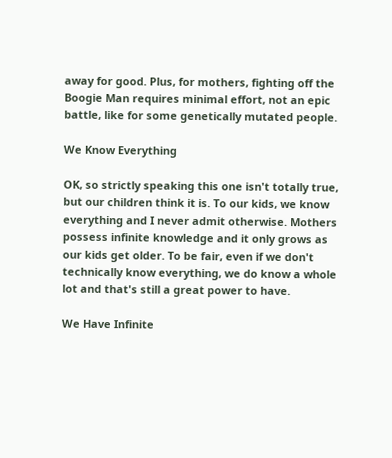away for good. Plus, for mothers, fighting off the Boogie Man requires minimal effort, not an epic battle, like for some genetically mutated people.

We Know Everything

OK, so strictly speaking this one isn't totally true, but our children think it is. To our kids, we know everything and I never admit otherwise. Mothers possess infinite knowledge and it only grows as our kids get older. To be fair, even if we don't technically know everything, we do know a whole lot and that's still a great power to have.

We Have Infinite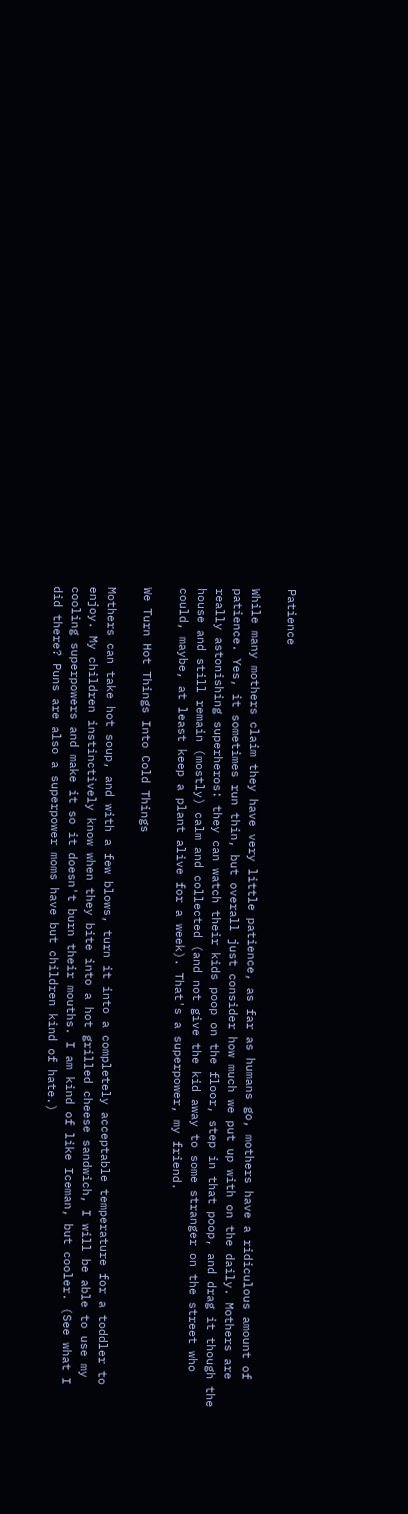Patience

While many mothers claim they have very little patience, as far as humans go, mothers have a ridiculous amount of patience. Yes, it sometimes run thin, but overall just consider how much we put up with on the daily. Mothers are really astonishing superheros: they can watch their kids poop on the floor, step in that poop, and drag it though the house and still remain (mostly) calm and collected (and not give the kid away to some stranger on the street who could, maybe, at least keep a plant alive for a week). That's a superpower, my friend.

We Turn Hot Things Into Cold Things

Mothers can take hot soup, and with a few blows, turn it into a completely acceptable temperature for a toddler to enjoy. My children instinctively know when they bite into a hot grilled cheese sandwich, I will be able to use my cooling superpowers and make it so it doesn't burn their mouths. I am kind of like Iceman, but cooler. (See what I did there? Puns are also a superpower moms have but children kind of hate.)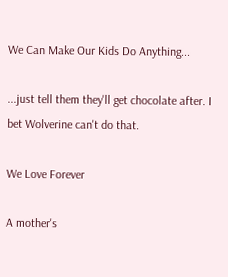We Can Make Our Kids Do Anything...

...just tell them they'll get chocolate after. I bet Wolverine can't do that.

We Love Forever

A mother's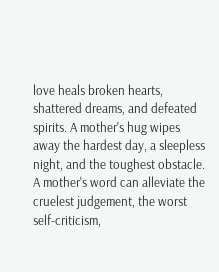love heals broken hearts, shattered dreams, and defeated spirits. A mother's hug wipes away the hardest day, a sleepless night, and the toughest obstacle. A mother's word can alleviate the cruelest judgement, the worst self-criticism,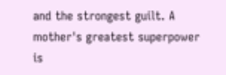and the strongest guilt. A mother's greatest superpower is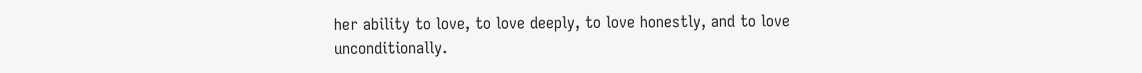her ability to love, to love deeply, to love honestly, and to love unconditionally.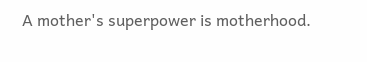A mother's superpower is motherhood.